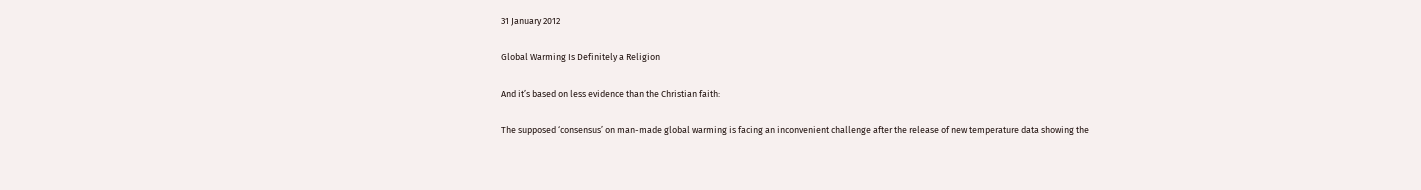31 January 2012

Global Warming Is Definitely a Religion

And it’s based on less evidence than the Christian faith:

The supposed ‘consensus’ on man-made global warming is facing an inconvenient challenge after the release of new temperature data showing the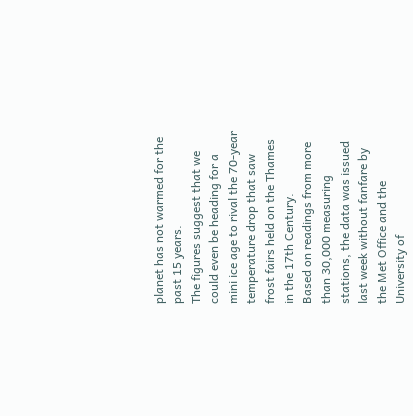planet has not warmed for the past 15 years.
The figures suggest that we could even be heading for a mini ice age to rival the 70-year temperature drop that saw frost fairs held on the Thames in the 17th Century.
Based on readings from more than 30,000 measuring stations, the data was issued last week without fanfare by the Met Office and the University of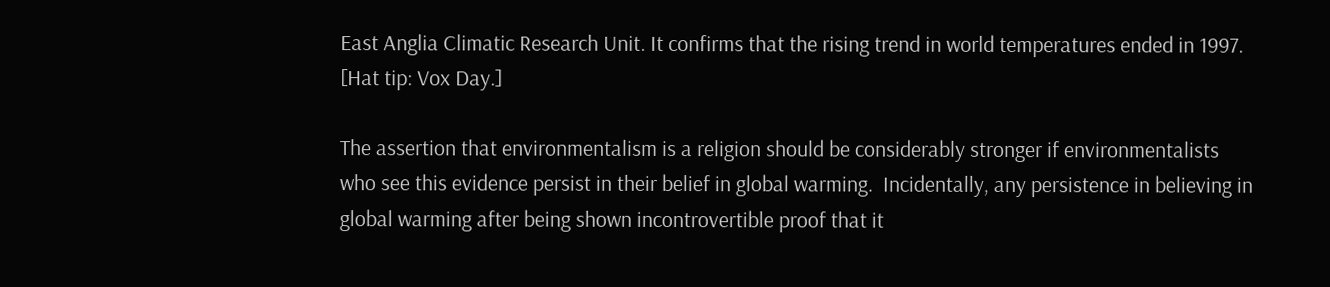East Anglia Climatic Research Unit. It confirms that the rising trend in world temperatures ended in 1997. [Hat tip: Vox Day.]

The assertion that environmentalism is a religion should be considerably stronger if environmentalists who see this evidence persist in their belief in global warming.  Incidentally, any persistence in believing in global warming after being shown incontrovertible proof that it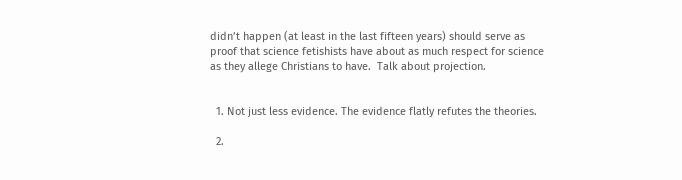didn’t happen (at least in the last fifteen years) should serve as proof that science fetishists have about as much respect for science as they allege Christians to have.  Talk about projection.


  1. Not just less evidence. The evidence flatly refutes the theories.

  2.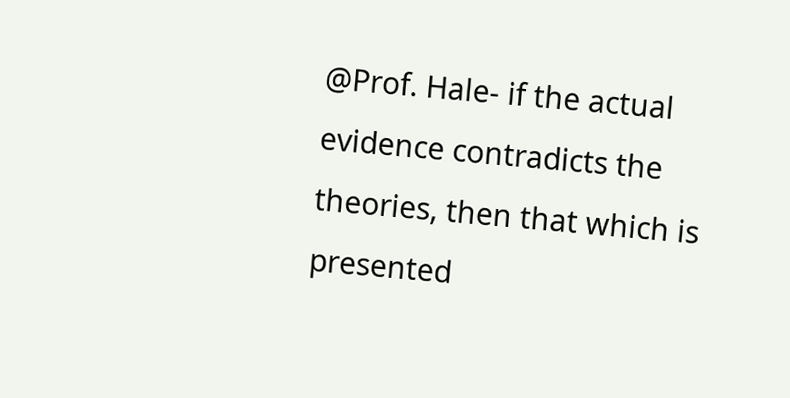@Prof. Hale- if the actual evidence contradicts the theories, then that which is presented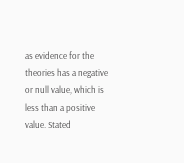as evidence for the theories has a negative or null value, which is less than a positive value. Stated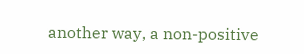another way, a non-positive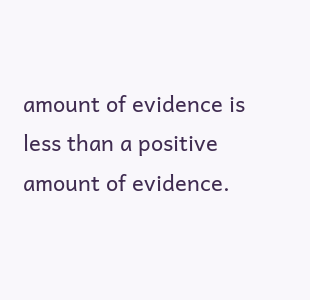amount of evidence is less than a positive amount of evidence.